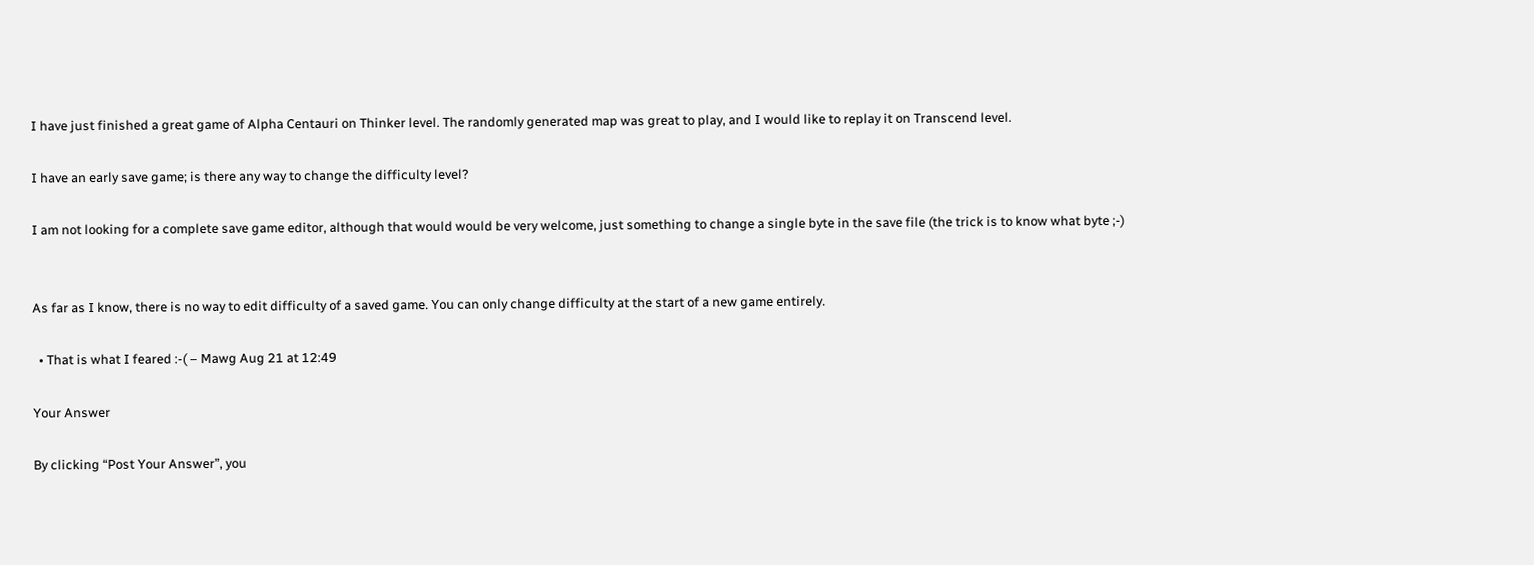I have just finished a great game of Alpha Centauri on Thinker level. The randomly generated map was great to play, and I would like to replay it on Transcend level.

I have an early save game; is there any way to change the difficulty level?

I am not looking for a complete save game editor, although that would would be very welcome, just something to change a single byte in the save file (the trick is to know what byte ;-)


As far as I know, there is no way to edit difficulty of a saved game. You can only change difficulty at the start of a new game entirely.

  • That is what I feared :-( – Mawg Aug 21 at 12:49

Your Answer

By clicking “Post Your Answer”, you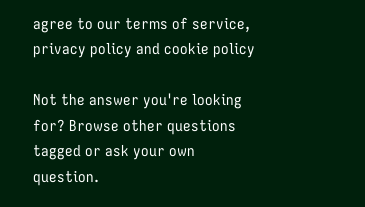agree to our terms of service, privacy policy and cookie policy

Not the answer you're looking for? Browse other questions tagged or ask your own question.